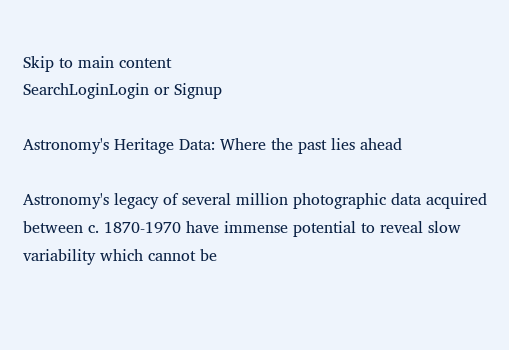Skip to main content
SearchLoginLogin or Signup

Astronomy's Heritage Data: Where the past lies ahead

Astronomy's legacy of several million photographic data acquired between c. 1870-1970 have immense potential to reveal slow variability which cannot be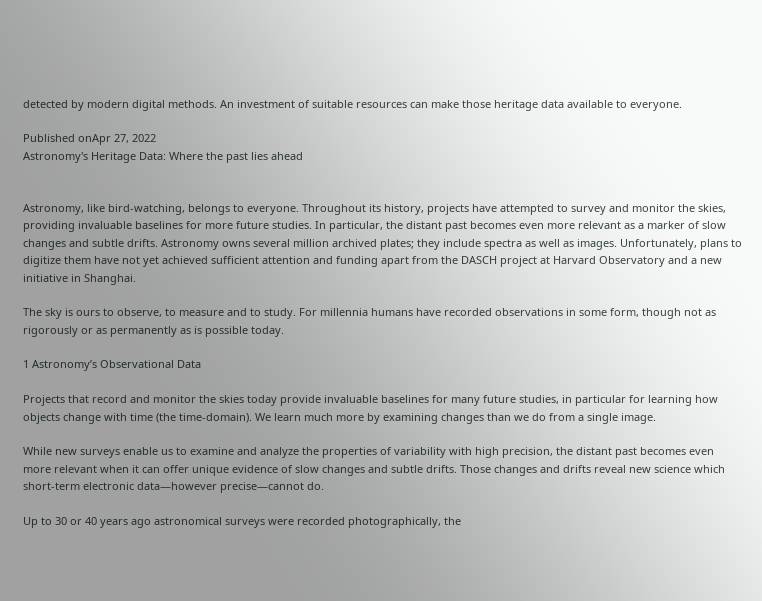detected by modern digital methods. An investment of suitable resources can make those heritage data available to everyone.

Published onApr 27, 2022
Astronomy's Heritage Data: Where the past lies ahead


Astronomy, like bird-watching, belongs to everyone. Throughout its history, projects have attempted to survey and monitor the skies, providing invaluable baselines for more future studies. In particular, the distant past becomes even more relevant as a marker of slow changes and subtle drifts. Astronomy owns several million archived plates; they include spectra as well as images. Unfortunately, plans to digitize them have not yet achieved sufficient attention and funding apart from the DASCH project at Harvard Observatory and a new initiative in Shanghai.

The sky is ours to observe, to measure and to study. For millennia humans have recorded observations in some form, though not as rigorously or as permanently as is possible today.

1 Astronomy’s Observational Data

Projects that record and monitor the skies today provide invaluable baselines for many future studies, in particular for learning how objects change with time (the time-domain). We learn much more by examining changes than we do from a single image.

While new surveys enable us to examine and analyze the properties of variability with high precision, the distant past becomes even more relevant when it can offer unique evidence of slow changes and subtle drifts. Those changes and drifts reveal new science which short-term electronic data—however precise—cannot do.

Up to 30 or 40 years ago astronomical surveys were recorded photographically, the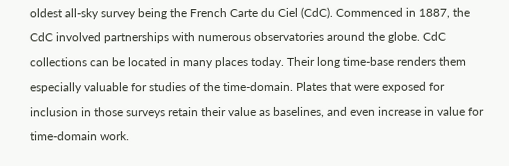oldest all-sky survey being the French Carte du Ciel (CdC). Commenced in 1887, the CdC involved partnerships with numerous observatories around the globe. CdC collections can be located in many places today. Their long time-base renders them especially valuable for studies of the time-domain. Plates that were exposed for inclusion in those surveys retain their value as baselines, and even increase in value for time-domain work.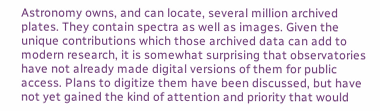Astronomy owns, and can locate, several million archived plates. They contain spectra as well as images. Given the unique contributions which those archived data can add to modern research, it is somewhat surprising that observatories have not already made digital versions of them for public access. Plans to digitize them have been discussed, but have not yet gained the kind of attention and priority that would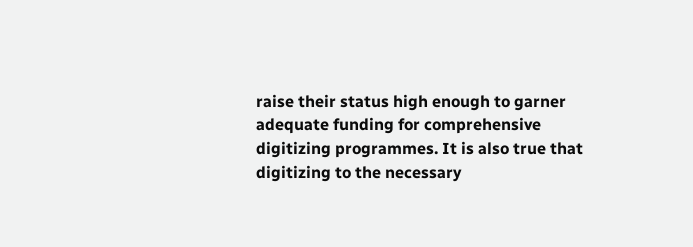raise their status high enough to garner adequate funding for comprehensive digitizing programmes. It is also true that digitizing to the necessary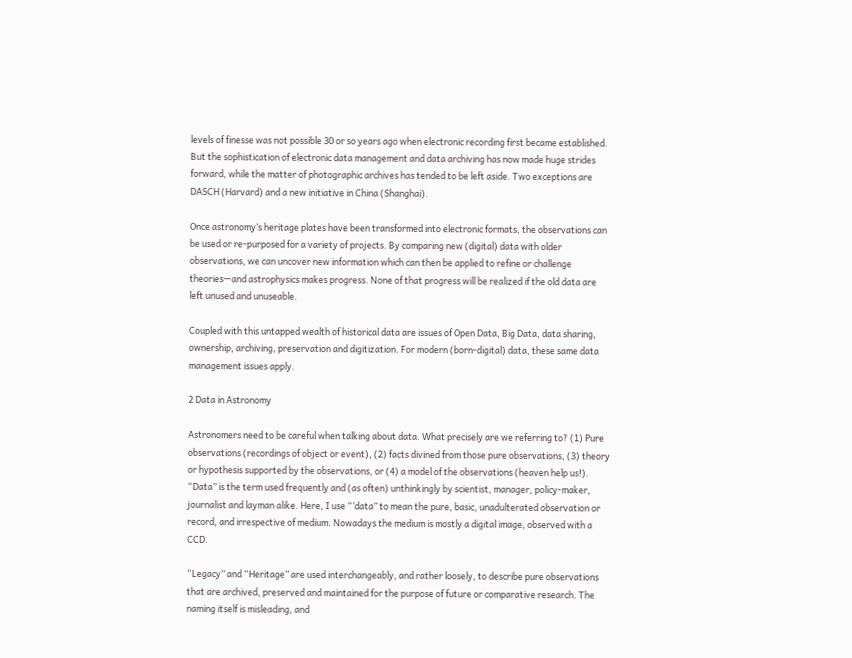levels of finesse was not possible 30 or so years ago when electronic recording first became established. But the sophistication of electronic data management and data archiving has now made huge strides forward, while the matter of photographic archives has tended to be left aside. Two exceptions are DASCH (Harvard) and a new initiative in China (Shanghai).

Once astronomy’s heritage plates have been transformed into electronic formats, the observations can be used or re-purposed for a variety of projects. By comparing new (digital) data with older observations, we can uncover new information which can then be applied to refine or challenge theories—and astrophysics makes progress. None of that progress will be realized if the old data are left unused and unuseable.

Coupled with this untapped wealth of historical data are issues of Open Data, Big Data, data sharing, ownership, archiving, preservation and digitization. For modern (born-digital) data, these same data management issues apply.

2 Data in Astronomy

Astronomers need to be careful when talking about data. What precisely are we referring to? (1) Pure observations (recordings of object or event), (2) facts divined from those pure observations, (3) theory or hypothesis supported by the observations, or (4) a model of the observations (heaven help us!). “Data” is the term used frequently and (as often) unthinkingly by scientist, manager, policy-maker, journalist and layman alike. Here, I use “‘data” to mean the pure, basic, unadulterated observation or record, and irrespective of medium. Nowadays the medium is mostly a digital image, observed with a CCD.

“Legacy” and “Heritage” are used interchangeably, and rather loosely, to describe pure observations that are archived, preserved and maintained for the purpose of future or comparative research. The naming itself is misleading, and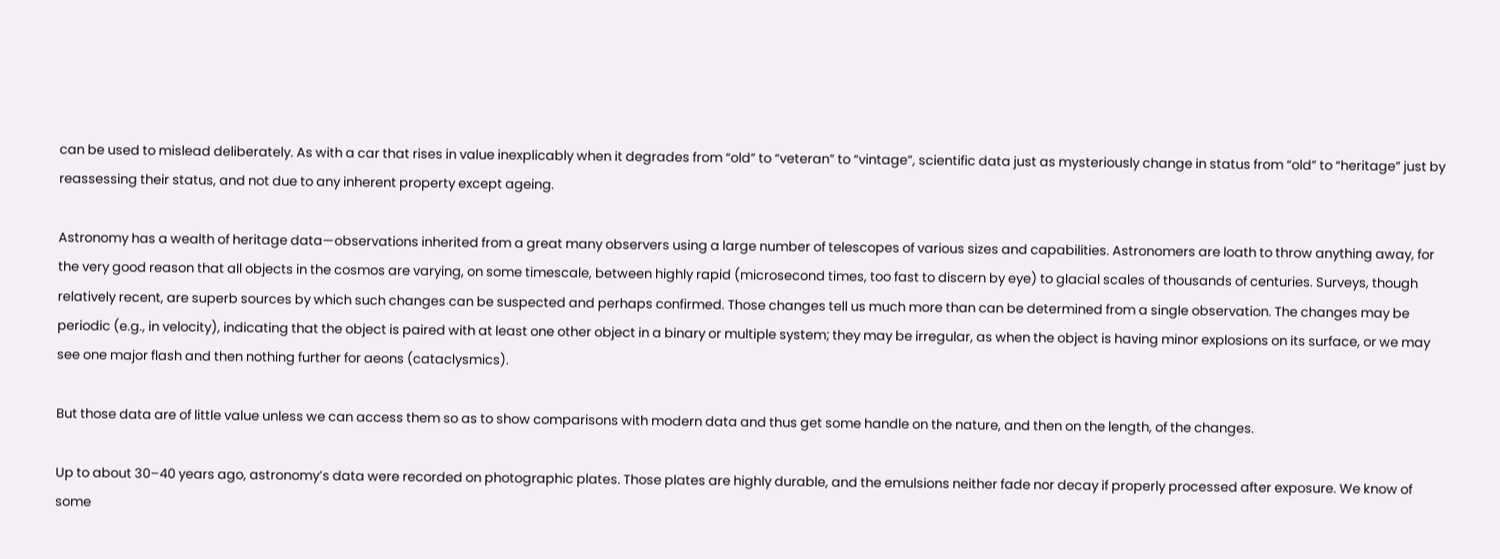can be used to mislead deliberately. As with a car that rises in value inexplicably when it degrades from “old” to “veteran” to “vintage”, scientific data just as mysteriously change in status from “old” to “heritage” just by reassessing their status, and not due to any inherent property except ageing.

Astronomy has a wealth of heritage data—observations inherited from a great many observers using a large number of telescopes of various sizes and capabilities. Astronomers are loath to throw anything away, for the very good reason that all objects in the cosmos are varying, on some timescale, between highly rapid (microsecond times, too fast to discern by eye) to glacial scales of thousands of centuries. Surveys, though relatively recent, are superb sources by which such changes can be suspected and perhaps confirmed. Those changes tell us much more than can be determined from a single observation. The changes may be periodic (e.g., in velocity), indicating that the object is paired with at least one other object in a binary or multiple system; they may be irregular, as when the object is having minor explosions on its surface, or we may see one major flash and then nothing further for aeons (cataclysmics).

But those data are of little value unless we can access them so as to show comparisons with modern data and thus get some handle on the nature, and then on the length, of the changes.

Up to about 30–40 years ago, astronomy’s data were recorded on photographic plates. Those plates are highly durable, and the emulsions neither fade nor decay if properly processed after exposure. We know of some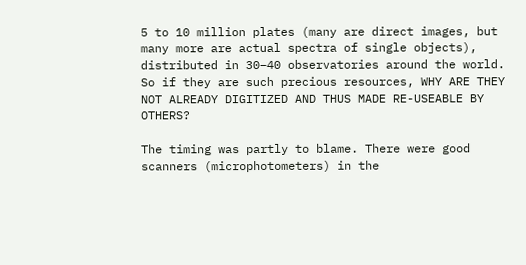5 to 10 million plates (many are direct images, but many more are actual spectra of single objects), distributed in 30–40 observatories around the world. So if they are such precious resources, WHY ARE THEY NOT ALREADY DIGITIZED AND THUS MADE RE-USEABLE BY OTHERS?

The timing was partly to blame. There were good scanners (microphotometers) in the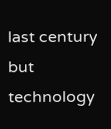last century but technology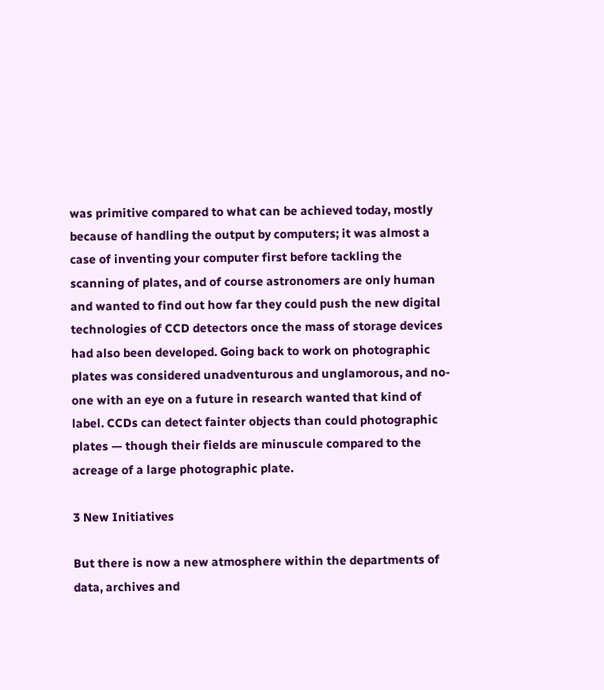was primitive compared to what can be achieved today, mostly because of handling the output by computers; it was almost a case of inventing your computer first before tackling the scanning of plates, and of course astronomers are only human and wanted to find out how far they could push the new digital technologies of CCD detectors once the mass of storage devices had also been developed. Going back to work on photographic plates was considered unadventurous and unglamorous, and no-one with an eye on a future in research wanted that kind of label. CCDs can detect fainter objects than could photographic plates — though their fields are minuscule compared to the acreage of a large photographic plate.

3 New Initiatives

But there is now a new atmosphere within the departments of data, archives and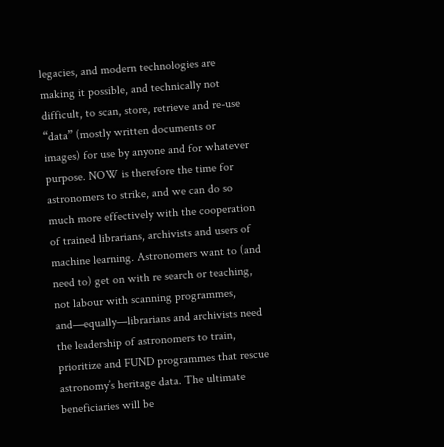legacies, and modern technologies are making it possible, and technically not difficult, to scan, store, retrieve and re-use “data” (mostly written documents or images) for use by anyone and for whatever purpose. NOW is therefore the time for astronomers to strike, and we can do so much more effectively with the cooperation of trained librarians, archivists and users of machine learning. Astronomers want to (and need to) get on with re search or teaching, not labour with scanning programmes, and—equally—librarians and archivists need the leadership of astronomers to train, prioritize and FUND programmes that rescue astronomy’s heritage data. The ultimate beneficiaries will be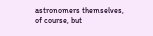astronomers themselves, of course, but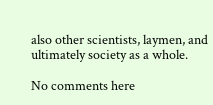also other scientists, laymen, and ultimately society as a whole.

No comments here